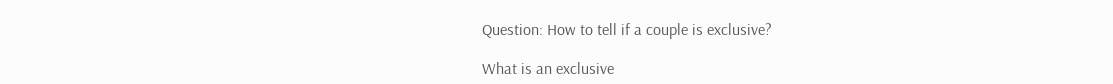Question: How to tell if a couple is exclusive?

What is an exclusive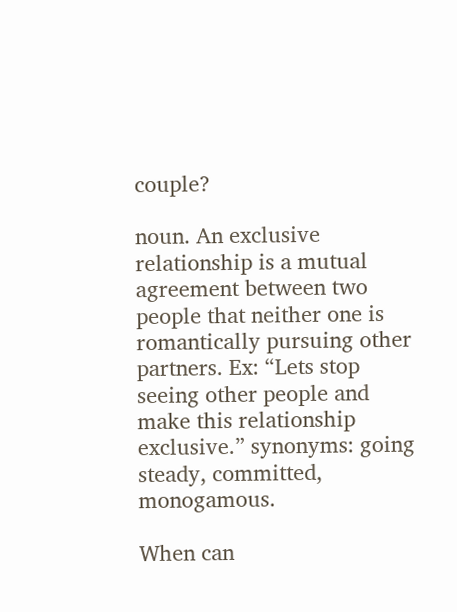couple?

noun. An exclusive relationship is a mutual agreement between two people that neither one is romantically pursuing other partners. Ex: “Lets stop seeing other people and make this relationship exclusive.” synonyms: going steady, committed, monogamous.

When can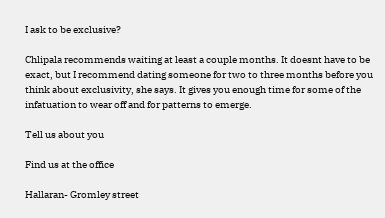I ask to be exclusive?

Chlipala recommends waiting at least a couple months. It doesnt have to be exact, but I recommend dating someone for two to three months before you think about exclusivity, she says. It gives you enough time for some of the infatuation to wear off and for patterns to emerge.

Tell us about you

Find us at the office

Hallaran- Gromley street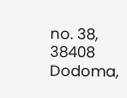no. 38, 38408 Dodoma,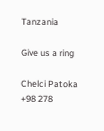Tanzania

Give us a ring

Chelci Patoka
+98 278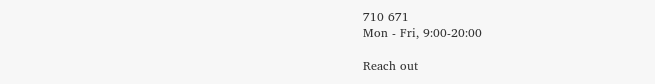710 671
Mon - Fri, 9:00-20:00

Reach out